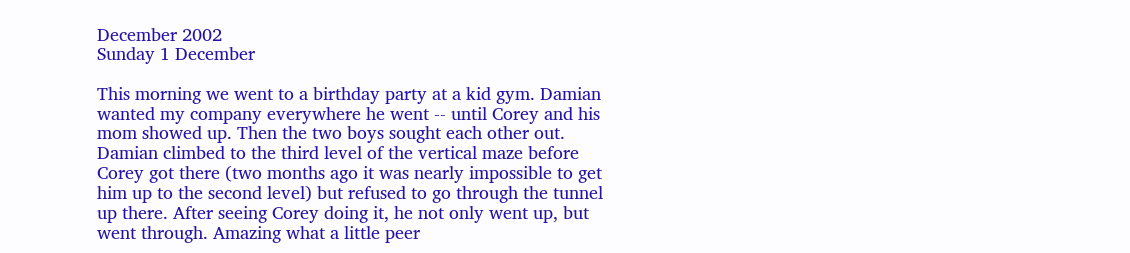December 2002
Sunday 1 December

This morning we went to a birthday party at a kid gym. Damian wanted my company everywhere he went -- until Corey and his mom showed up. Then the two boys sought each other out. Damian climbed to the third level of the vertical maze before Corey got there (two months ago it was nearly impossible to get him up to the second level) but refused to go through the tunnel up there. After seeing Corey doing it, he not only went up, but went through. Amazing what a little peer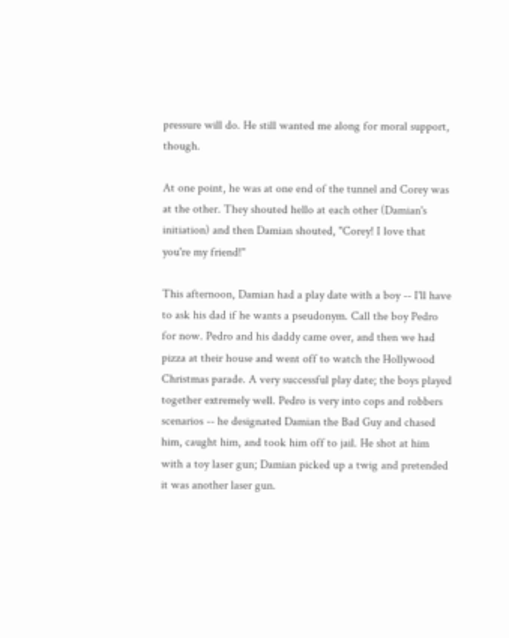pressure will do. He still wanted me along for moral support, though.

At one point, he was at one end of the tunnel and Corey was at the other. They shouted hello at each other (Damian's initiation) and then Damian shouted, "Corey! I love that you're my friend!"

This afternoon, Damian had a play date with a boy -- I'll have to ask his dad if he wants a pseudonym. Call the boy Pedro for now. Pedro and his daddy came over, and then we had pizza at their house and went off to watch the Hollywood Christmas parade. A very successful play date; the boys played together extremely well. Pedro is very into cops and robbers scenarios -- he designated Damian the Bad Guy and chased him, caught him, and took him off to jail. He shot at him with a toy laser gun; Damian picked up a twig and pretended it was another laser gun.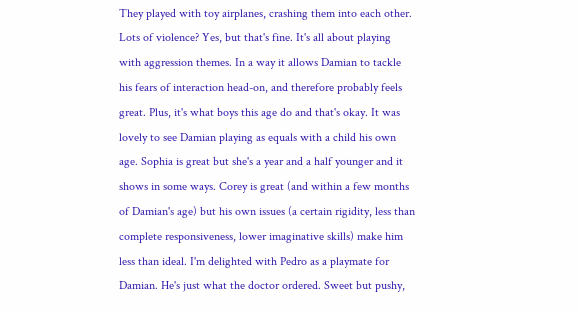They played with toy airplanes, crashing them into each other. Lots of violence? Yes, but that's fine. It's all about playing with aggression themes. In a way it allows Damian to tackle his fears of interaction head-on, and therefore probably feels great. Plus, it's what boys this age do and that's okay. It was lovely to see Damian playing as equals with a child his own age. Sophia is great but she's a year and a half younger and it shows in some ways. Corey is great (and within a few months of Damian's age) but his own issues (a certain rigidity, less than complete responsiveness, lower imaginative skills) make him less than ideal. I'm delighted with Pedro as a playmate for Damian. He's just what the doctor ordered. Sweet but pushy,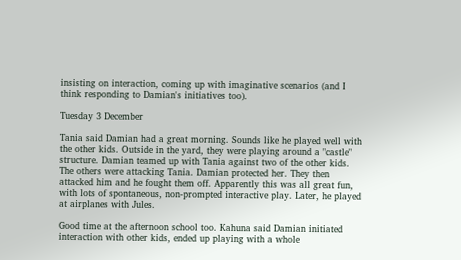insisting on interaction, coming up with imaginative scenarios (and I think responding to Damian's initiatives too).

Tuesday 3 December

Tania said Damian had a great morning. Sounds like he played well with the other kids. Outside in the yard, they were playing around a "castle" structure. Damian teamed up with Tania against two of the other kids. The others were attacking Tania. Damian protected her. They then attacked him and he fought them off. Apparently this was all great fun, with lots of spontaneous, non-prompted interactive play. Later, he played at airplanes with Jules.

Good time at the afternoon school too. Kahuna said Damian initiated interaction with other kids, ended up playing with a whole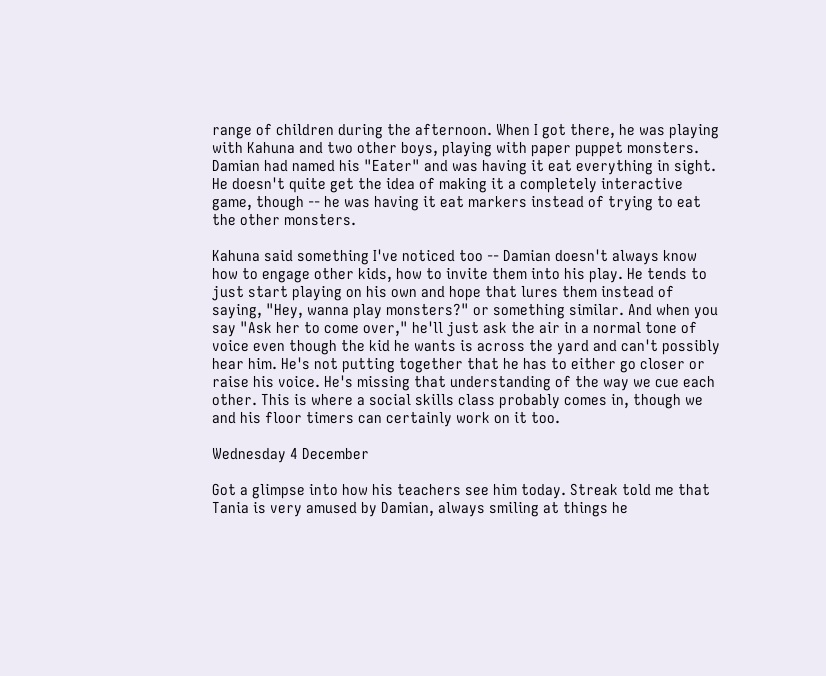range of children during the afternoon. When I got there, he was playing with Kahuna and two other boys, playing with paper puppet monsters. Damian had named his "Eater" and was having it eat everything in sight. He doesn't quite get the idea of making it a completely interactive game, though -- he was having it eat markers instead of trying to eat the other monsters.

Kahuna said something I've noticed too -- Damian doesn't always know how to engage other kids, how to invite them into his play. He tends to just start playing on his own and hope that lures them instead of saying, "Hey, wanna play monsters?" or something similar. And when you say "Ask her to come over," he'll just ask the air in a normal tone of voice even though the kid he wants is across the yard and can't possibly hear him. He's not putting together that he has to either go closer or raise his voice. He's missing that understanding of the way we cue each other. This is where a social skills class probably comes in, though we and his floor timers can certainly work on it too.

Wednesday 4 December

Got a glimpse into how his teachers see him today. Streak told me that Tania is very amused by Damian, always smiling at things he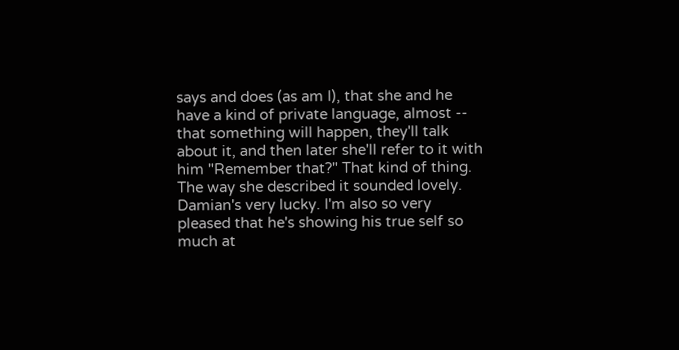says and does (as am I), that she and he have a kind of private language, almost -- that something will happen, they'll talk about it, and then later she'll refer to it with him "Remember that?" That kind of thing. The way she described it sounded lovely. Damian's very lucky. I'm also so very pleased that he's showing his true self so much at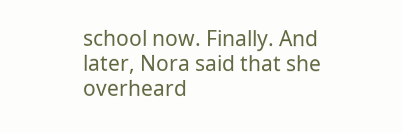school now. Finally. And later, Nora said that she overheard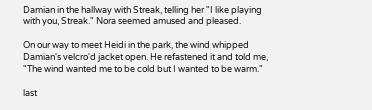Damian in the hallway with Streak, telling her "I like playing with you, Streak." Nora seemed amused and pleased.

On our way to meet Heidi in the park, the wind whipped Damian's velcro'd jacket open. He refastened it and told me, "The wind wanted me to be cold but I wanted to be warm."

last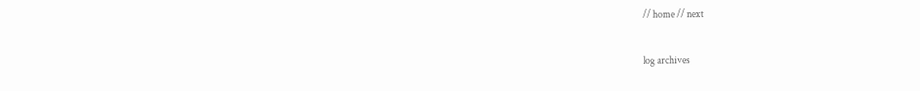// home // next

log archives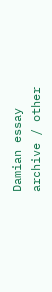Damian essay archive / other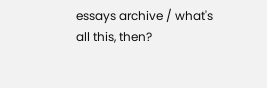essays archive / what's all this, then?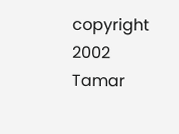copyright 2002 Tamar